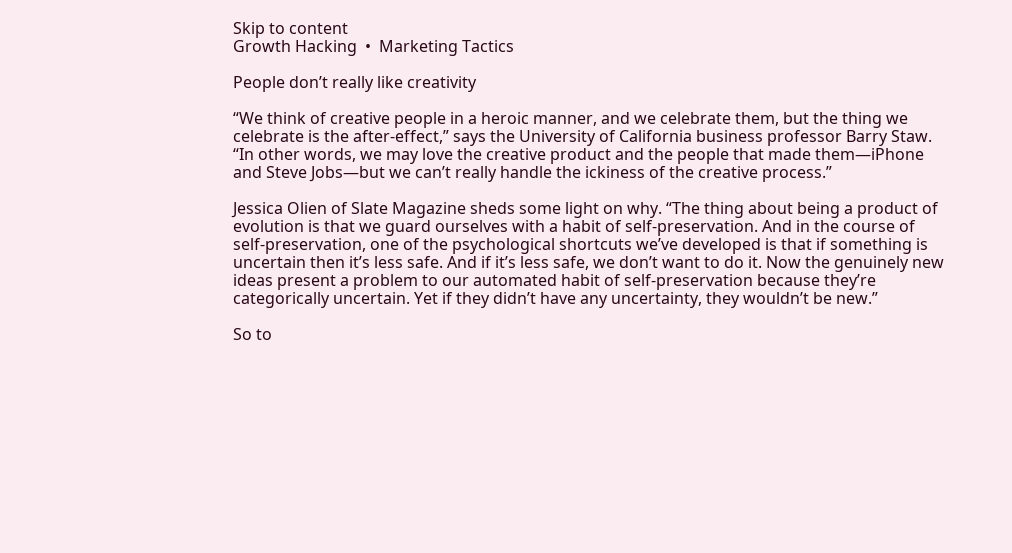Skip to content
Growth Hacking  •  Marketing Tactics

People don’t really like creativity

“We think of creative people in a heroic manner, and we celebrate them, but the thing we celebrate is the after-effect,” says the University of California business professor Barry Staw. “In other words, we may love the creative product and the people that made them—iPhone and Steve Jobs—but we can’t really handle the ickiness of the creative process.”

Jessica Olien of Slate Magazine sheds some light on why. “The thing about being a product of evolution is that we guard ourselves with a habit of self-preservation. And in the course of self-preservation, one of the psychological shortcuts we’ve developed is that if something is uncertain then it’s less safe. And if it’s less safe, we don’t want to do it. Now the genuinely new ideas present a problem to our automated habit of self-preservation because they’re categorically uncertain. Yet if they didn’t have any uncertainty, they wouldn’t be new.”

So to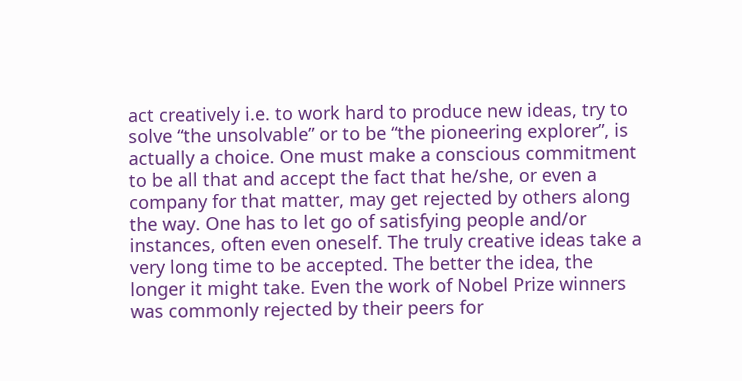act creatively i.e. to work hard to produce new ideas, try to solve “the unsolvable” or to be “the pioneering explorer”, is actually a choice. One must make a conscious commitment to be all that and accept the fact that he/she, or even a company for that matter, may get rejected by others along the way. One has to let go of satisfying people and/or instances, often even oneself. The truly creative ideas take a very long time to be accepted. The better the idea, the longer it might take. Even the work of Nobel Prize winners was commonly rejected by their peers for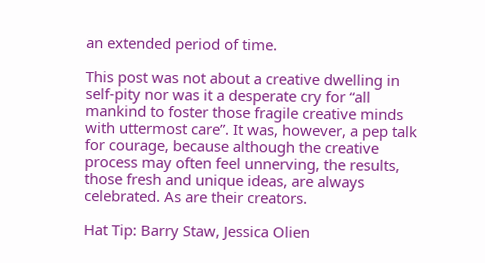an extended period of time.

This post was not about a creative dwelling in self-pity nor was it a desperate cry for “all mankind to foster those fragile creative minds with uttermost care”. It was, however, a pep talk for courage, because although the creative process may often feel unnerving, the results, those fresh and unique ideas, are always celebrated. As are their creators.

Hat Tip: Barry Staw, Jessica Olien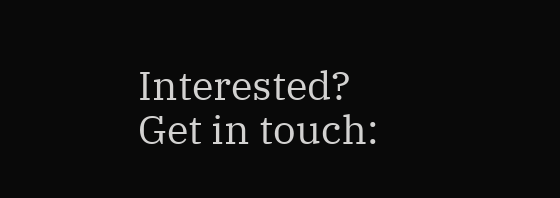Interested? Get in touch: